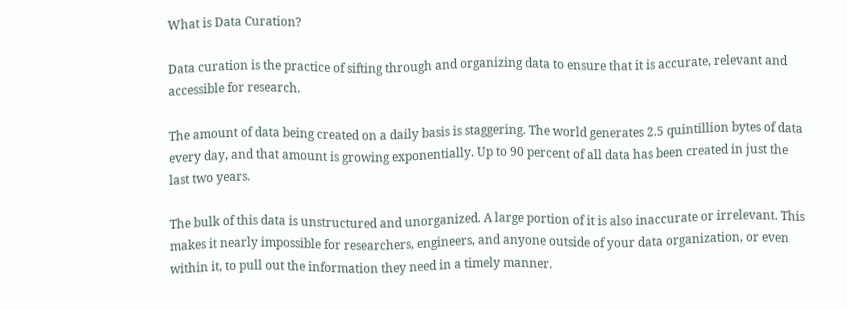What is Data Curation?

Data curation is the practice of sifting through and organizing data to ensure that it is accurate, relevant and accessible for research.

The amount of data being created on a daily basis is staggering. The world generates 2.5 quintillion bytes of data every day, and that amount is growing exponentially. Up to 90 percent of all data has been created in just the last two years.

The bulk of this data is unstructured and unorganized. A large portion of it is also inaccurate or irrelevant. This makes it nearly impossible for researchers, engineers, and anyone outside of your data organization, or even within it, to pull out the information they need in a timely manner.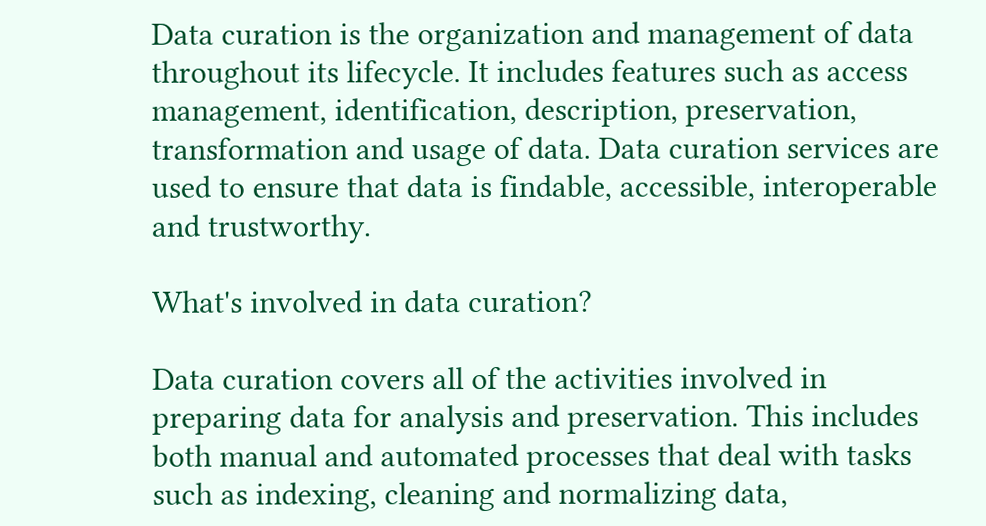Data curation is the organization and management of data throughout its lifecycle. It includes features such as access management, identification, description, preservation, transformation and usage of data. Data curation services are used to ensure that data is findable, accessible, interoperable and trustworthy.

What's involved in data curation?

Data curation covers all of the activities involved in preparing data for analysis and preservation. This includes both manual and automated processes that deal with tasks such as indexing, cleaning and normalizing data,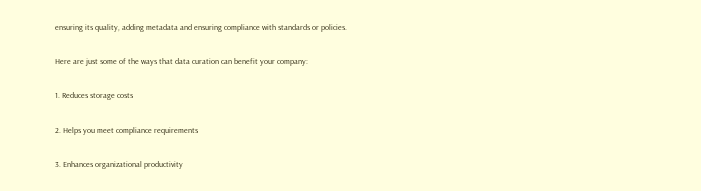ensuring its quality, adding metadata and ensuring compliance with standards or policies.

Here are just some of the ways that data curation can benefit your company:

1. Reduces storage costs

2. Helps you meet compliance requirements

3. Enhances organizational productivity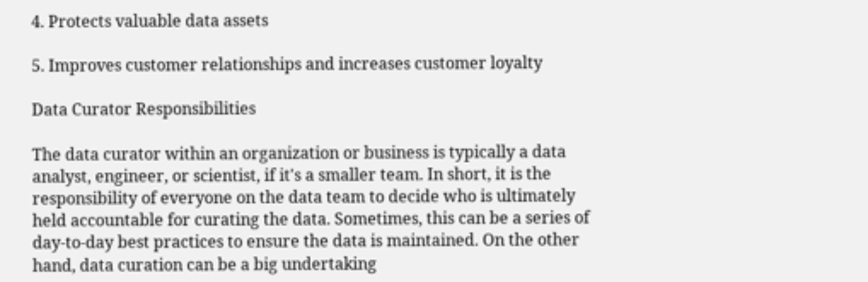4. Protects valuable data assets

5. Improves customer relationships and increases customer loyalty

Data Curator Responsibilities

The data curator within an organization or business is typically a data analyst, engineer, or scientist, if it's a smaller team. In short, it is the responsibility of everyone on the data team to decide who is ultimately held accountable for curating the data. Sometimes, this can be a series of day-to-day best practices to ensure the data is maintained. On the other hand, data curation can be a big undertaking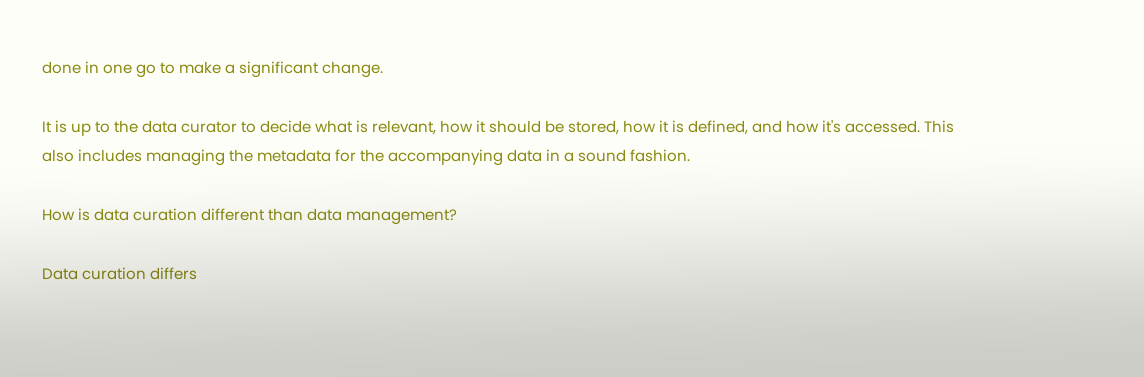done in one go to make a significant change.

It is up to the data curator to decide what is relevant, how it should be stored, how it is defined, and how it's accessed. This also includes managing the metadata for the accompanying data in a sound fashion.

How is data curation different than data management?

Data curation differs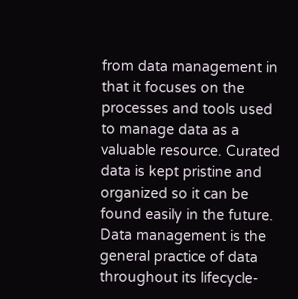from data management in that it focuses on the processes and tools used to manage data as a valuable resource. Curated data is kept pristine and organized so it can be found easily in the future. Data management is the general practice of data throughout its lifecycle-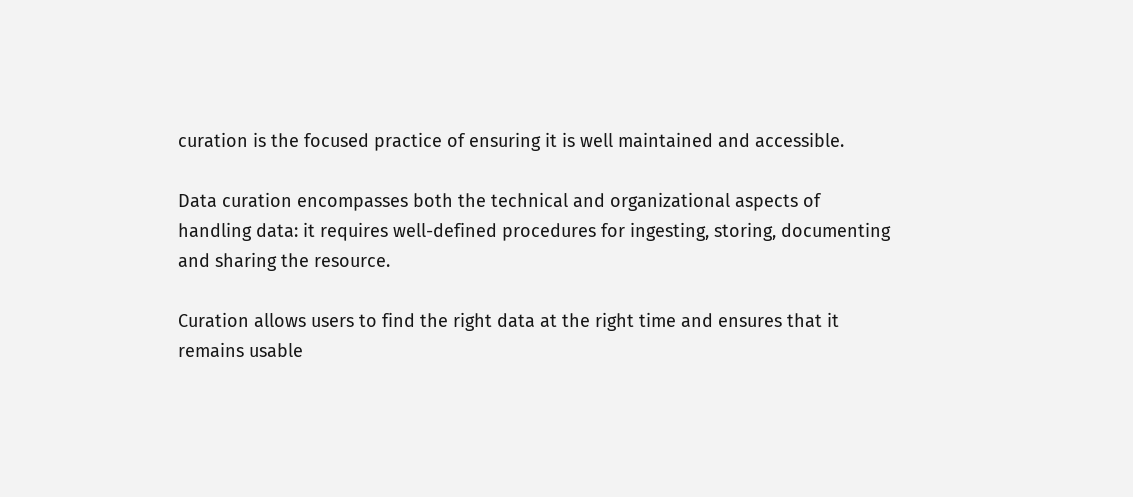curation is the focused practice of ensuring it is well maintained and accessible.

Data curation encompasses both the technical and organizational aspects of handling data: it requires well-defined procedures for ingesting, storing, documenting and sharing the resource.

Curation allows users to find the right data at the right time and ensures that it remains usable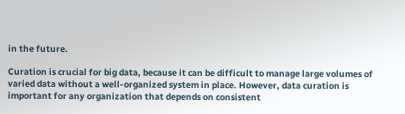in the future.

Curation is crucial for big data, because it can be difficult to manage large volumes of varied data without a well-organized system in place. However, data curation is important for any organization that depends on consistent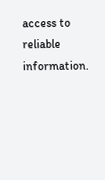access to reliable information.